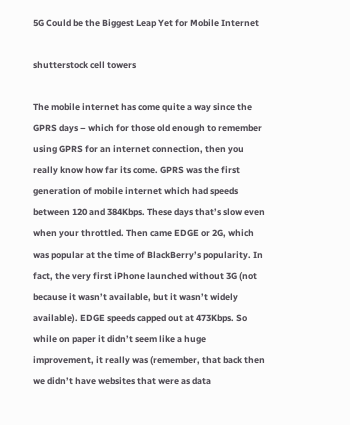5G Could be the Biggest Leap Yet for Mobile Internet

shutterstock cell towers

The mobile internet has come quite a way since the GPRS days – which for those old enough to remember using GPRS for an internet connection, then you really know how far its come. GPRS was the first generation of mobile internet which had speeds between 120 and 384Kbps. These days that’s slow even when your throttled. Then came EDGE or 2G, which was popular at the time of BlackBerry’s popularity. In fact, the very first iPhone launched without 3G (not because it wasn’t available, but it wasn’t widely available). EDGE speeds capped out at 473Kbps. So while on paper it didn’t seem like a huge improvement, it really was (remember, that back then we didn’t have websites that were as data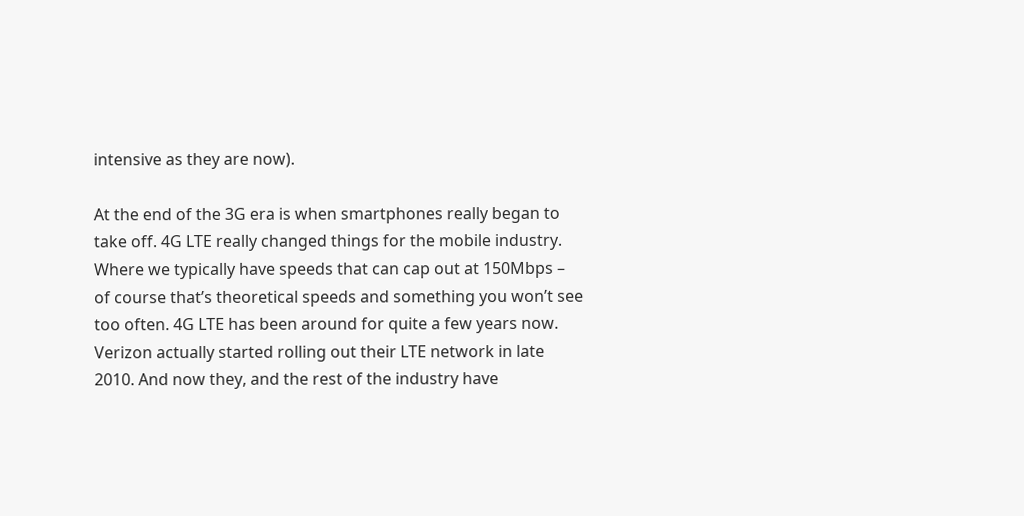intensive as they are now).

At the end of the 3G era is when smartphones really began to take off. 4G LTE really changed things for the mobile industry. Where we typically have speeds that can cap out at 150Mbps – of course that’s theoretical speeds and something you won’t see too often. 4G LTE has been around for quite a few years now. Verizon actually started rolling out their LTE network in late 2010. And now they, and the rest of the industry have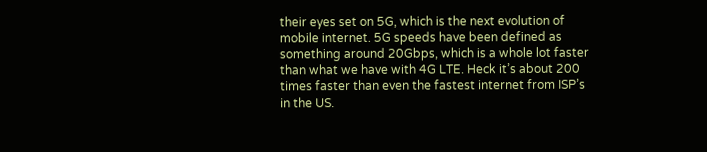their eyes set on 5G, which is the next evolution of mobile internet. 5G speeds have been defined as something around 20Gbps, which is a whole lot faster than what we have with 4G LTE. Heck it’s about 200 times faster than even the fastest internet from ISP’s in the US.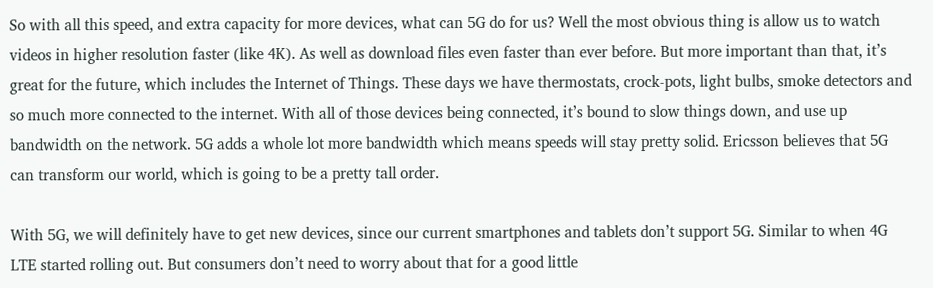So with all this speed, and extra capacity for more devices, what can 5G do for us? Well the most obvious thing is allow us to watch videos in higher resolution faster (like 4K). As well as download files even faster than ever before. But more important than that, it’s great for the future, which includes the Internet of Things. These days we have thermostats, crock-pots, light bulbs, smoke detectors and so much more connected to the internet. With all of those devices being connected, it’s bound to slow things down, and use up bandwidth on the network. 5G adds a whole lot more bandwidth which means speeds will stay pretty solid. Ericsson believes that 5G can transform our world, which is going to be a pretty tall order.

With 5G, we will definitely have to get new devices, since our current smartphones and tablets don’t support 5G. Similar to when 4G LTE started rolling out. But consumers don’t need to worry about that for a good little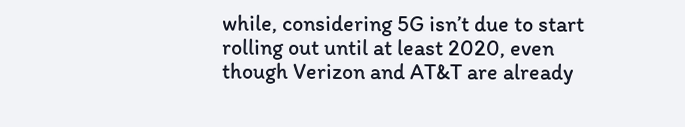while, considering 5G isn’t due to start rolling out until at least 2020, even though Verizon and AT&T are already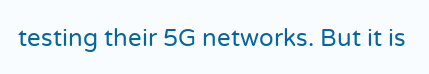testing their 5G networks. But it is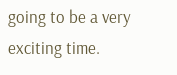going to be a very exciting time.